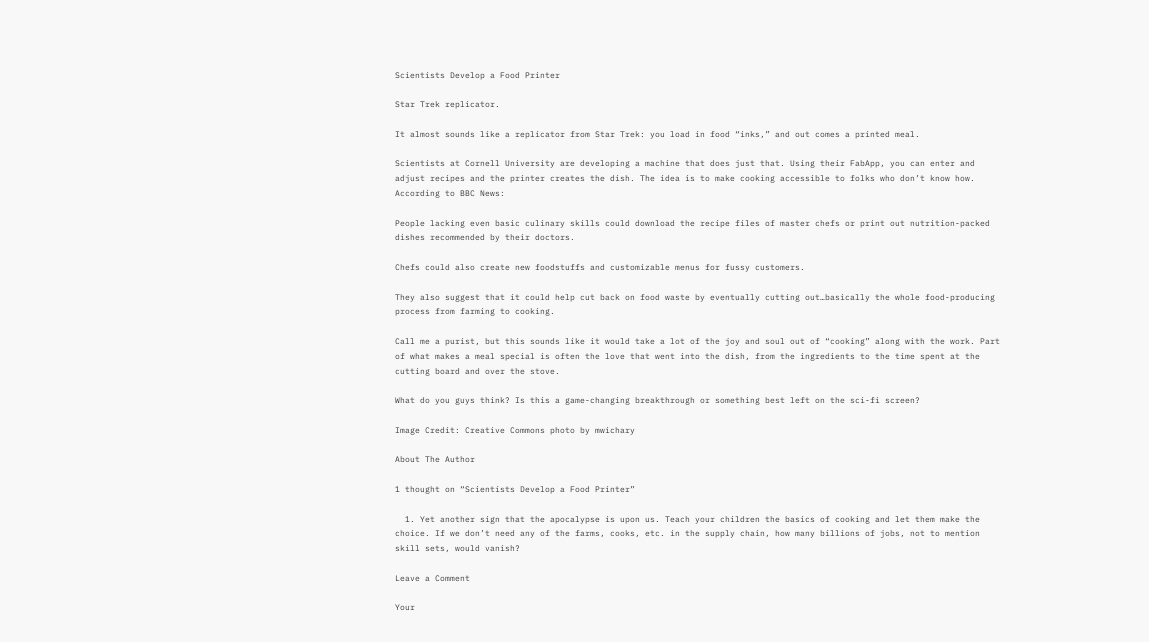Scientists Develop a Food Printer

Star Trek replicator.

It almost sounds like a replicator from Star Trek: you load in food “inks,” and out comes a printed meal.

Scientists at Cornell University are developing a machine that does just that. Using their FabApp, you can enter and adjust recipes and the printer creates the dish. The idea is to make cooking accessible to folks who don’t know how. According to BBC News:

People lacking even basic culinary skills could download the recipe files of master chefs or print out nutrition-packed dishes recommended by their doctors.

Chefs could also create new foodstuffs and customizable menus for fussy customers.

They also suggest that it could help cut back on food waste by eventually cutting out…basically the whole food-producing process from farming to cooking.

Call me a purist, but this sounds like it would take a lot of the joy and soul out of “cooking” along with the work. Part of what makes a meal special is often the love that went into the dish, from the ingredients to the time spent at the cutting board and over the stove.

What do you guys think? Is this a game-changing breakthrough or something best left on the sci-fi screen?

Image Credit: Creative Commons photo by mwichary

About The Author

1 thought on “Scientists Develop a Food Printer”

  1. Yet another sign that the apocalypse is upon us. Teach your children the basics of cooking and let them make the choice. If we don’t need any of the farms, cooks, etc. in the supply chain, how many billions of jobs, not to mention skill sets, would vanish?

Leave a Comment

Your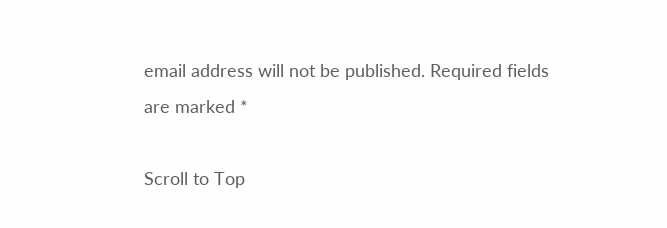email address will not be published. Required fields are marked *

Scroll to Top